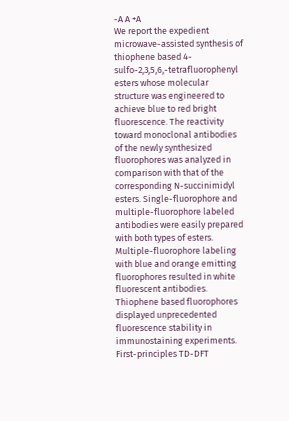-A A +A
We report the expedient microwave-assisted synthesis of thiophene based 4-sulfo-2,3,5,6,-tetrafluorophenyl esters whose molecular structure was engineered to achieve blue to red bright fluorescence. The reactivity toward monoclonal antibodies of the newly synthesized fluorophores was analyzed in comparison with that of the corresponding N-succinimidyl esters. Single-fluorophore and multiple-fluorophore labeled antibodies were easily prepared with both types of esters. Multiple-fluorophore labeling with blue and orange emitting fluorophores resulted in white fluorescent antibodies. Thiophene based fluorophores displayed unprecedented fluorescence stability in immunostaining experiments. First-principles TD-DFT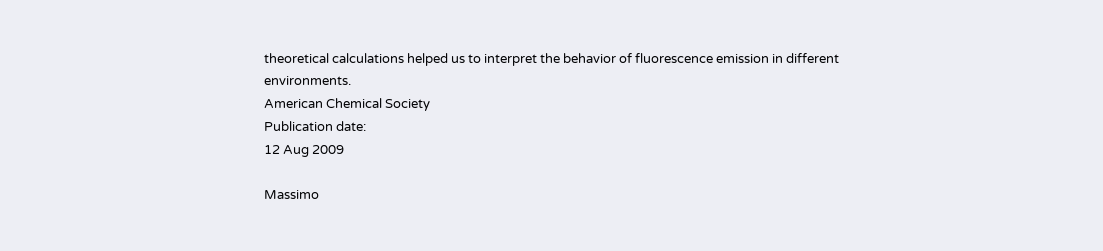theoretical calculations helped us to interpret the behavior of fluorescence emission in different environments.
American Chemical Society
Publication date:
12 Aug 2009

Massimo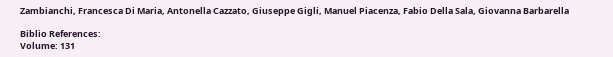Zambianchi, Francesca Di Maria, Antonella Cazzato, Giuseppe Gigli, Manuel Piacenza, Fabio Della Sala, Giovanna Barbarella

Biblio References:
Volume: 131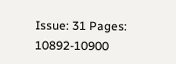Issue: 31 Pages: 10892-10900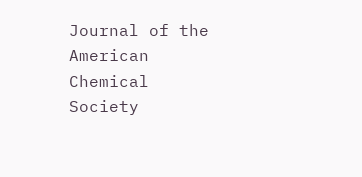Journal of the American Chemical Society